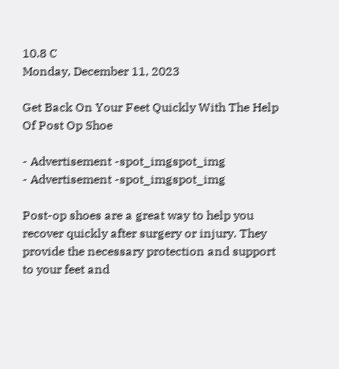10.8 C
Monday, December 11, 2023

Get Back On Your Feet Quickly With The Help Of Post Op Shoe

- Advertisement -spot_imgspot_img
- Advertisement -spot_imgspot_img

Post-op shoes are a great way to help you recover quickly after surgery or injury. They provide the necessary protection and support to your feet and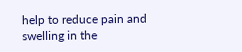help to reduce pain and swelling in the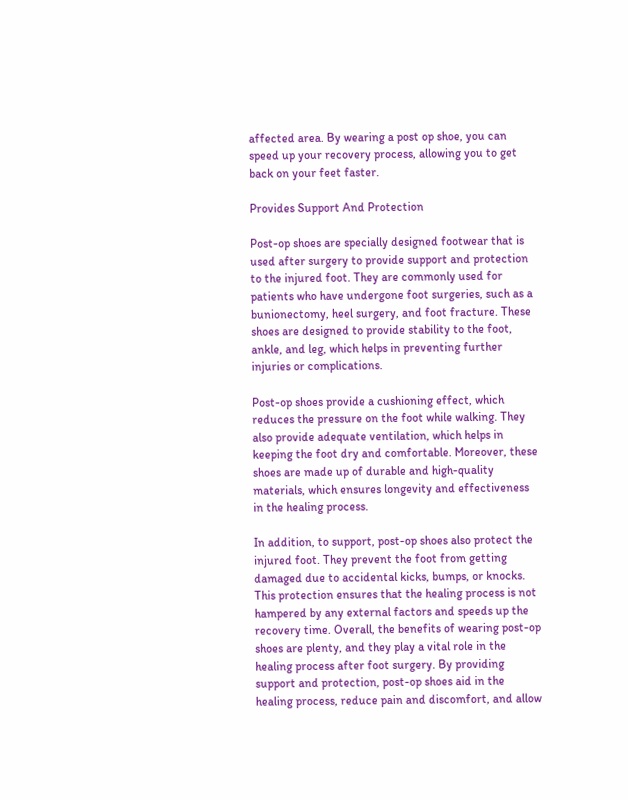affected area. By wearing a post op shoe, you can speed up your recovery process, allowing you to get back on your feet faster.

Provides Support And Protection

Post-op shoes are specially designed footwear that is used after surgery to provide support and protection to the injured foot. They are commonly used for patients who have undergone foot surgeries, such as a bunionectomy, heel surgery, and foot fracture. These shoes are designed to provide stability to the foot, ankle, and leg, which helps in preventing further injuries or complications.

Post-op shoes provide a cushioning effect, which reduces the pressure on the foot while walking. They also provide adequate ventilation, which helps in keeping the foot dry and comfortable. Moreover, these shoes are made up of durable and high-quality materials, which ensures longevity and effectiveness in the healing process.

In addition, to support, post-op shoes also protect the injured foot. They prevent the foot from getting damaged due to accidental kicks, bumps, or knocks. This protection ensures that the healing process is not hampered by any external factors and speeds up the recovery time. Overall, the benefits of wearing post-op shoes are plenty, and they play a vital role in the healing process after foot surgery. By providing support and protection, post-op shoes aid in the healing process, reduce pain and discomfort, and allow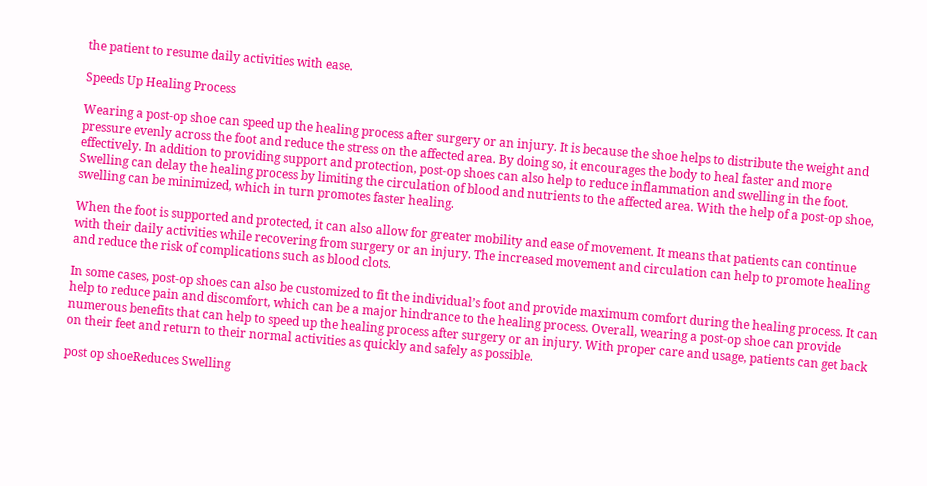the patient to resume daily activities with ease.

Speeds Up Healing Process

Wearing a post-op shoe can speed up the healing process after surgery or an injury. It is because the shoe helps to distribute the weight and pressure evenly across the foot and reduce the stress on the affected area. By doing so, it encourages the body to heal faster and more effectively. In addition to providing support and protection, post-op shoes can also help to reduce inflammation and swelling in the foot. Swelling can delay the healing process by limiting the circulation of blood and nutrients to the affected area. With the help of a post-op shoe, swelling can be minimized, which in turn promotes faster healing.

When the foot is supported and protected, it can also allow for greater mobility and ease of movement. It means that patients can continue with their daily activities while recovering from surgery or an injury. The increased movement and circulation can help to promote healing and reduce the risk of complications such as blood clots.

In some cases, post-op shoes can also be customized to fit the individual’s foot and provide maximum comfort during the healing process. It can help to reduce pain and discomfort, which can be a major hindrance to the healing process. Overall, wearing a post-op shoe can provide numerous benefits that can help to speed up the healing process after surgery or an injury. With proper care and usage, patients can get back on their feet and return to their normal activities as quickly and safely as possible.

post op shoeReduces Swelling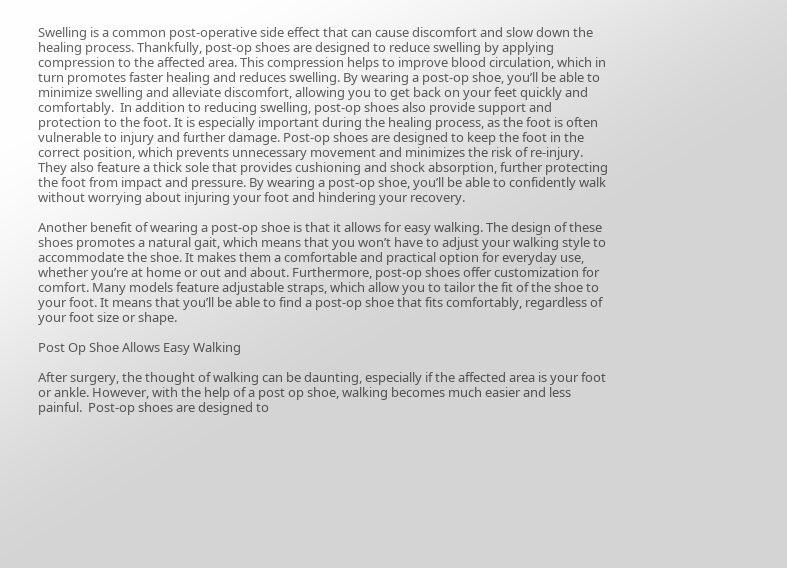Swelling is a common post-operative side effect that can cause discomfort and slow down the healing process. Thankfully, post-op shoes are designed to reduce swelling by applying compression to the affected area. This compression helps to improve blood circulation, which in turn promotes faster healing and reduces swelling. By wearing a post-op shoe, you’ll be able to minimize swelling and alleviate discomfort, allowing you to get back on your feet quickly and comfortably.  In addition to reducing swelling, post-op shoes also provide support and protection to the foot. It is especially important during the healing process, as the foot is often vulnerable to injury and further damage. Post-op shoes are designed to keep the foot in the correct position, which prevents unnecessary movement and minimizes the risk of re-injury. They also feature a thick sole that provides cushioning and shock absorption, further protecting the foot from impact and pressure. By wearing a post-op shoe, you’ll be able to confidently walk without worrying about injuring your foot and hindering your recovery.

Another benefit of wearing a post-op shoe is that it allows for easy walking. The design of these shoes promotes a natural gait, which means that you won’t have to adjust your walking style to accommodate the shoe. It makes them a comfortable and practical option for everyday use, whether you’re at home or out and about. Furthermore, post-op shoes offer customization for comfort. Many models feature adjustable straps, which allow you to tailor the fit of the shoe to your foot. It means that you’ll be able to find a post-op shoe that fits comfortably, regardless of your foot size or shape.

Post Op Shoe Allows Easy Walking

After surgery, the thought of walking can be daunting, especially if the affected area is your foot or ankle. However, with the help of a post op shoe, walking becomes much easier and less painful.  Post-op shoes are designed to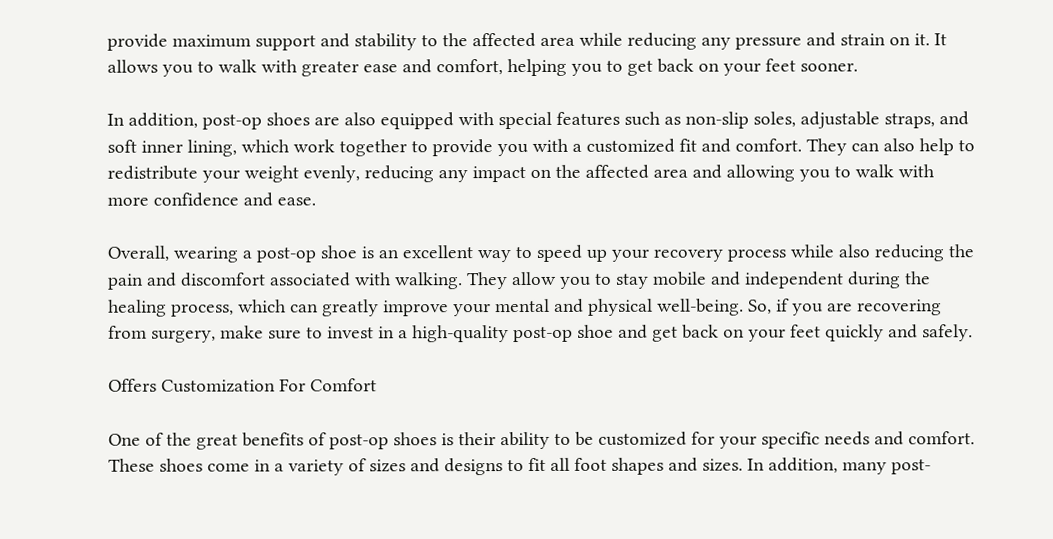provide maximum support and stability to the affected area while reducing any pressure and strain on it. It allows you to walk with greater ease and comfort, helping you to get back on your feet sooner.

In addition, post-op shoes are also equipped with special features such as non-slip soles, adjustable straps, and soft inner lining, which work together to provide you with a customized fit and comfort. They can also help to redistribute your weight evenly, reducing any impact on the affected area and allowing you to walk with more confidence and ease.

Overall, wearing a post-op shoe is an excellent way to speed up your recovery process while also reducing the pain and discomfort associated with walking. They allow you to stay mobile and independent during the healing process, which can greatly improve your mental and physical well-being. So, if you are recovering from surgery, make sure to invest in a high-quality post-op shoe and get back on your feet quickly and safely.

Offers Customization For Comfort

One of the great benefits of post-op shoes is their ability to be customized for your specific needs and comfort. These shoes come in a variety of sizes and designs to fit all foot shapes and sizes. In addition, many post-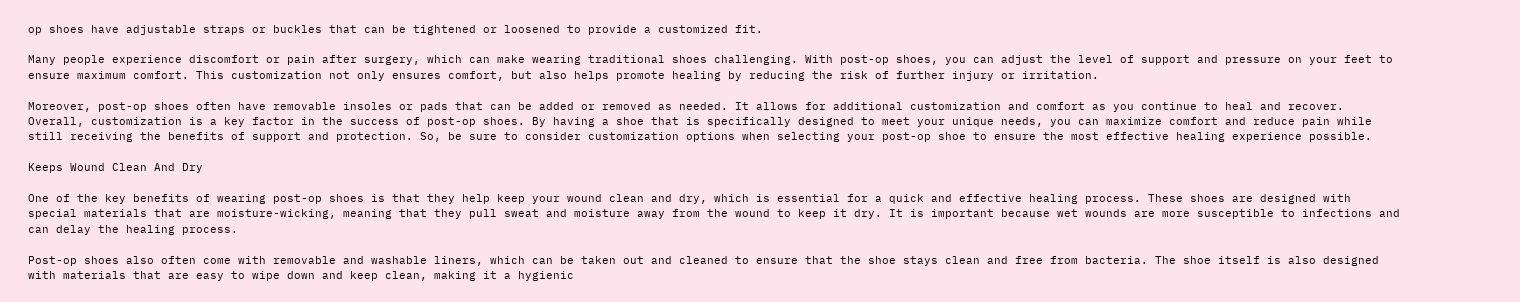op shoes have adjustable straps or buckles that can be tightened or loosened to provide a customized fit.

Many people experience discomfort or pain after surgery, which can make wearing traditional shoes challenging. With post-op shoes, you can adjust the level of support and pressure on your feet to ensure maximum comfort. This customization not only ensures comfort, but also helps promote healing by reducing the risk of further injury or irritation.

Moreover, post-op shoes often have removable insoles or pads that can be added or removed as needed. It allows for additional customization and comfort as you continue to heal and recover. Overall, customization is a key factor in the success of post-op shoes. By having a shoe that is specifically designed to meet your unique needs, you can maximize comfort and reduce pain while still receiving the benefits of support and protection. So, be sure to consider customization options when selecting your post-op shoe to ensure the most effective healing experience possible.

Keeps Wound Clean And Dry

One of the key benefits of wearing post-op shoes is that they help keep your wound clean and dry, which is essential for a quick and effective healing process. These shoes are designed with special materials that are moisture-wicking, meaning that they pull sweat and moisture away from the wound to keep it dry. It is important because wet wounds are more susceptible to infections and can delay the healing process.

Post-op shoes also often come with removable and washable liners, which can be taken out and cleaned to ensure that the shoe stays clean and free from bacteria. The shoe itself is also designed with materials that are easy to wipe down and keep clean, making it a hygienic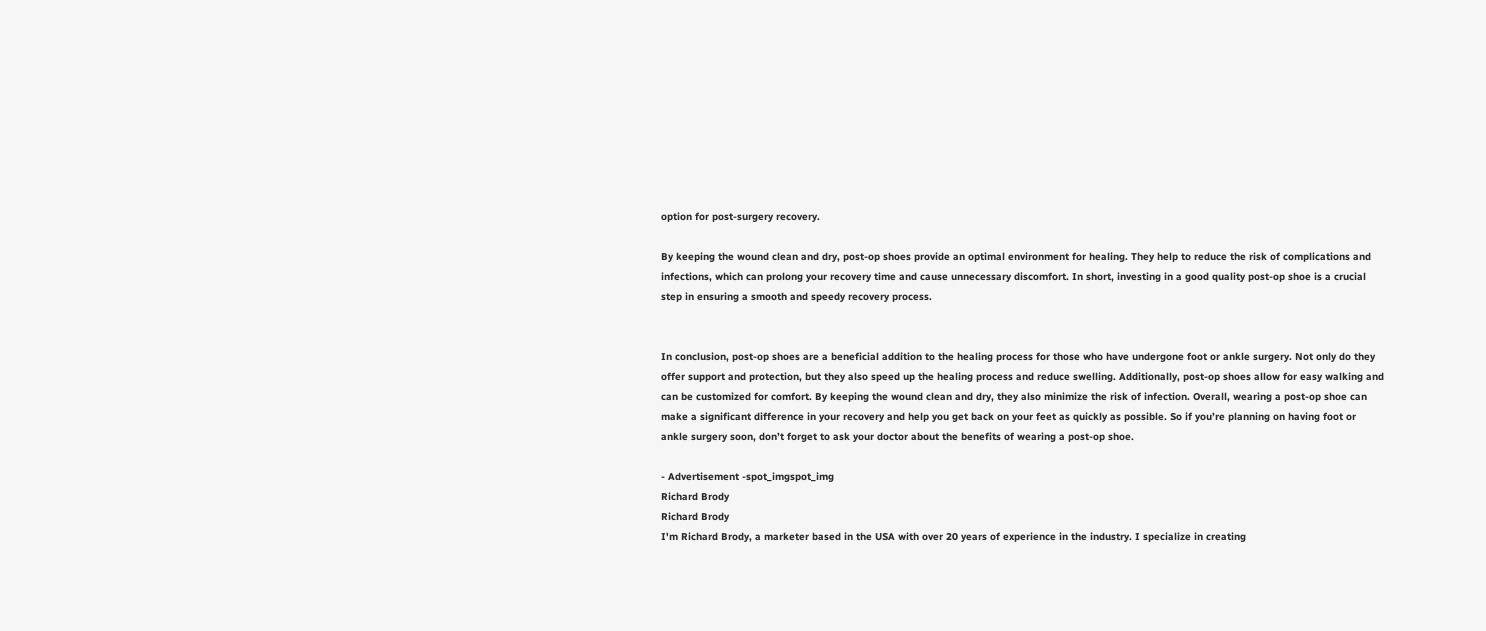option for post-surgery recovery.

By keeping the wound clean and dry, post-op shoes provide an optimal environment for healing. They help to reduce the risk of complications and infections, which can prolong your recovery time and cause unnecessary discomfort. In short, investing in a good quality post-op shoe is a crucial step in ensuring a smooth and speedy recovery process.


In conclusion, post-op shoes are a beneficial addition to the healing process for those who have undergone foot or ankle surgery. Not only do they offer support and protection, but they also speed up the healing process and reduce swelling. Additionally, post-op shoes allow for easy walking and can be customized for comfort. By keeping the wound clean and dry, they also minimize the risk of infection. Overall, wearing a post-op shoe can make a significant difference in your recovery and help you get back on your feet as quickly as possible. So if you’re planning on having foot or ankle surgery soon, don’t forget to ask your doctor about the benefits of wearing a post-op shoe.

- Advertisement -spot_imgspot_img
Richard Brody
Richard Brody
I'm Richard Brody, a marketer based in the USA with over 20 years of experience in the industry. I specialize in creating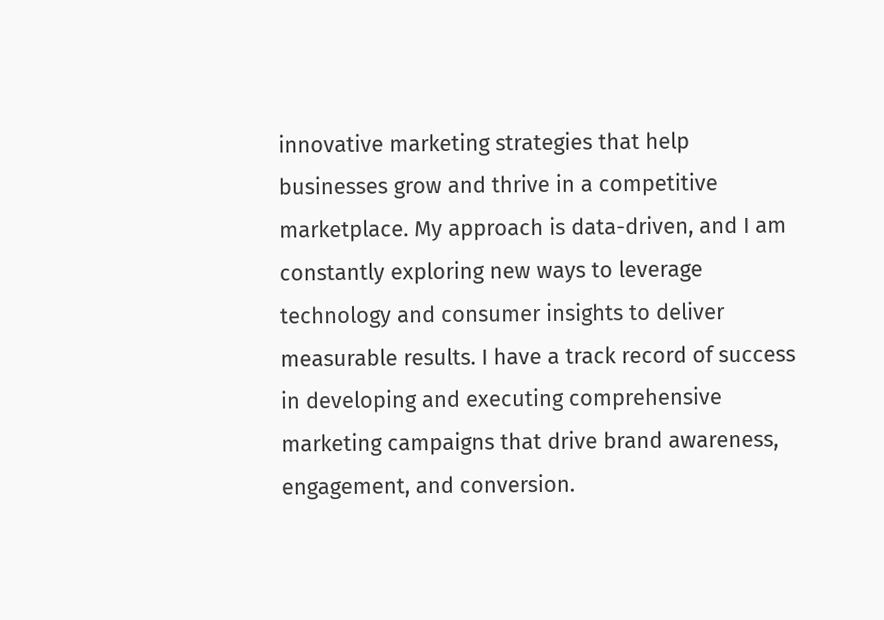innovative marketing strategies that help businesses grow and thrive in a competitive marketplace. My approach is data-driven, and I am constantly exploring new ways to leverage technology and consumer insights to deliver measurable results. I have a track record of success in developing and executing comprehensive marketing campaigns that drive brand awareness, engagement, and conversion.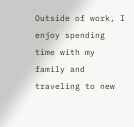Outside of work, I enjoy spending time with my family and traveling to new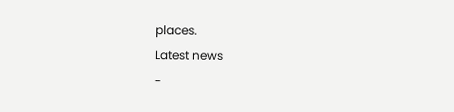places.
Latest news
-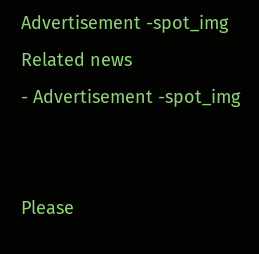Advertisement -spot_img
Related news
- Advertisement -spot_img


Please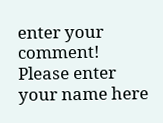enter your comment!
Please enter your name here